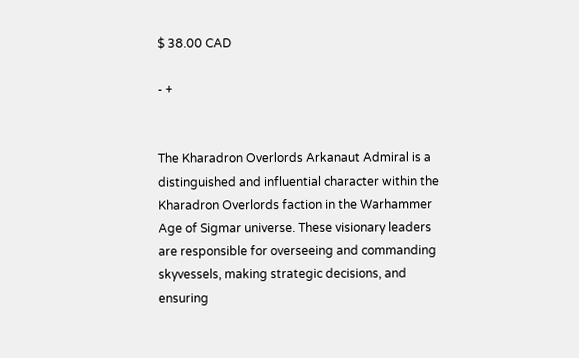$ 38.00 CAD

- +


The Kharadron Overlords Arkanaut Admiral is a distinguished and influential character within the Kharadron Overlords faction in the Warhammer Age of Sigmar universe. These visionary leaders are responsible for overseeing and commanding skyvessels, making strategic decisions, and ensuring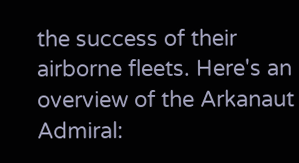the success of their airborne fleets. Here's an overview of the Arkanaut Admiral: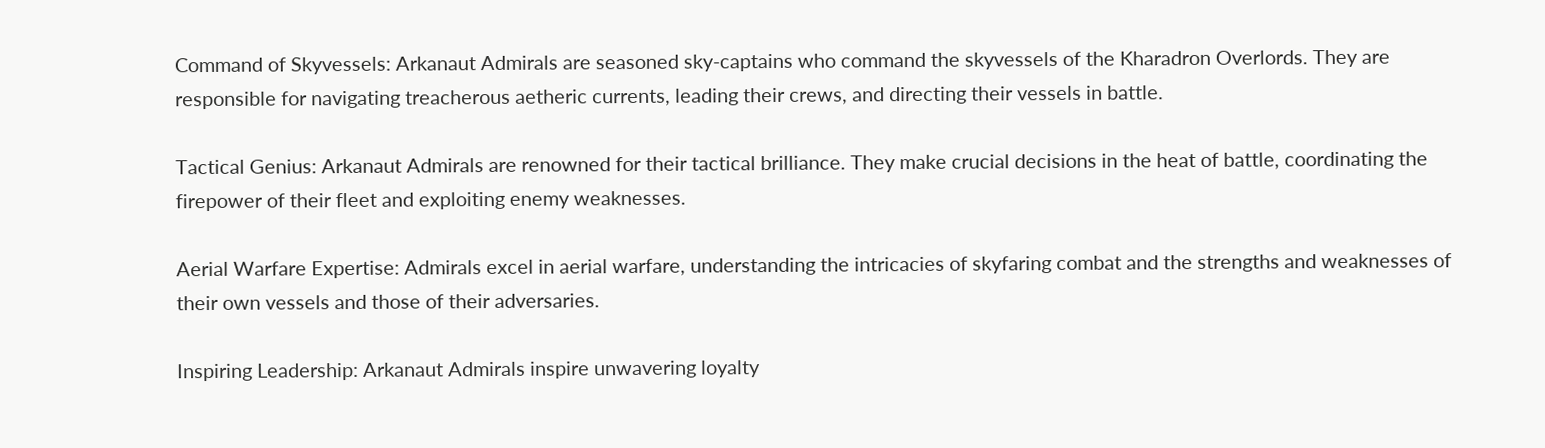Command of Skyvessels: Arkanaut Admirals are seasoned sky-captains who command the skyvessels of the Kharadron Overlords. They are responsible for navigating treacherous aetheric currents, leading their crews, and directing their vessels in battle.

Tactical Genius: Arkanaut Admirals are renowned for their tactical brilliance. They make crucial decisions in the heat of battle, coordinating the firepower of their fleet and exploiting enemy weaknesses.

Aerial Warfare Expertise: Admirals excel in aerial warfare, understanding the intricacies of skyfaring combat and the strengths and weaknesses of their own vessels and those of their adversaries.

Inspiring Leadership: Arkanaut Admirals inspire unwavering loyalty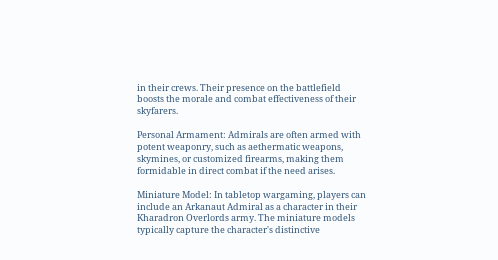in their crews. Their presence on the battlefield boosts the morale and combat effectiveness of their skyfarers.

Personal Armament: Admirals are often armed with potent weaponry, such as aethermatic weapons, skymines, or customized firearms, making them formidable in direct combat if the need arises.

Miniature Model: In tabletop wargaming, players can include an Arkanaut Admiral as a character in their Kharadron Overlords army. The miniature models typically capture the character's distinctive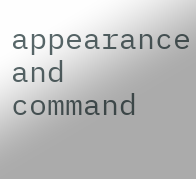appearance and command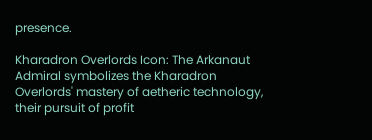presence.

Kharadron Overlords Icon: The Arkanaut Admiral symbolizes the Kharadron Overlords' mastery of aetheric technology, their pursuit of profit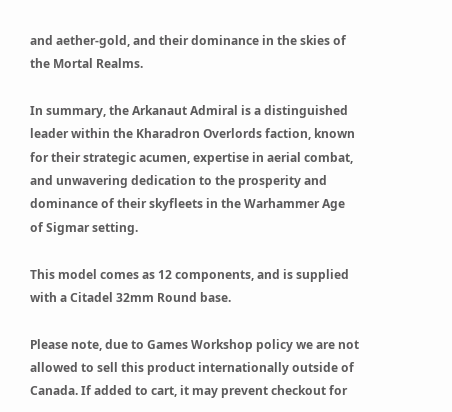and aether-gold, and their dominance in the skies of the Mortal Realms.

In summary, the Arkanaut Admiral is a distinguished leader within the Kharadron Overlords faction, known for their strategic acumen, expertise in aerial combat, and unwavering dedication to the prosperity and dominance of their skyfleets in the Warhammer Age of Sigmar setting.

This model comes as 12 components, and is supplied with a Citadel 32mm Round base.

Please note, due to Games Workshop policy we are not allowed to sell this product internationally outside of Canada. If added to cart, it may prevent checkout for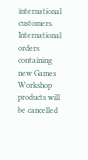international customers. International orders containing new Games Workshop products will be cancelled